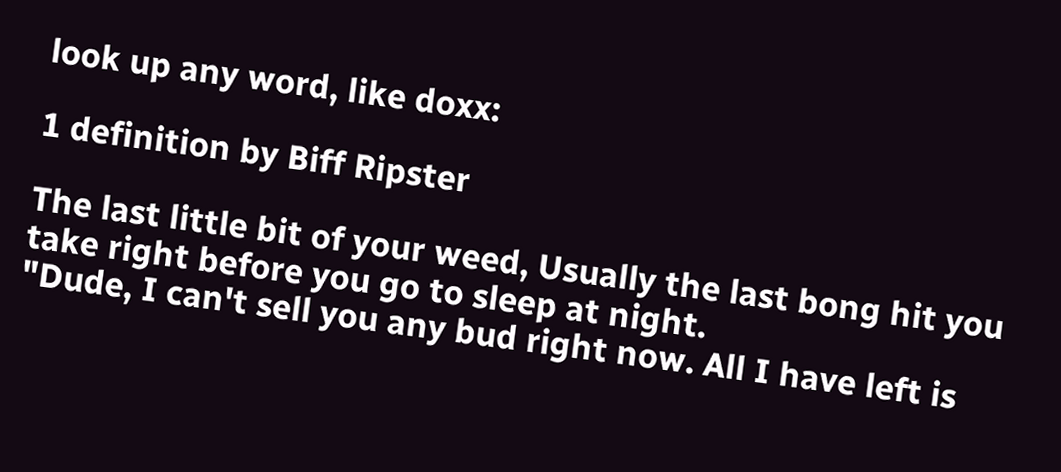look up any word, like doxx:

1 definition by Biff Ripster

The last little bit of your weed, Usually the last bong hit you take right before you go to sleep at night.
"Dude, I can't sell you any bud right now. All I have left is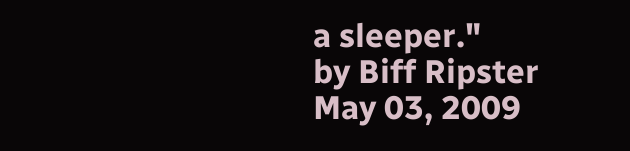a sleeper."
by Biff Ripster May 03, 2009